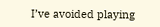I’ve avoided playing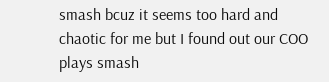smash bcuz it seems too hard and chaotic for me but I found out our COO plays smash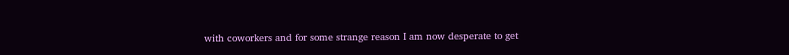with coworkers and for some strange reason I am now desperate to get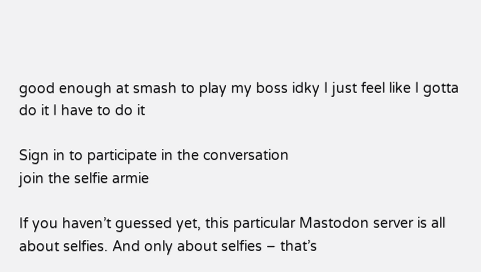good enough at smash to play my boss idky I just feel like I gotta do it I have to do it

Sign in to participate in the conversation
join the selfie armie

If you haven’t guessed yet, this particular Mastodon server is all about selfies. And only about selfies – that’s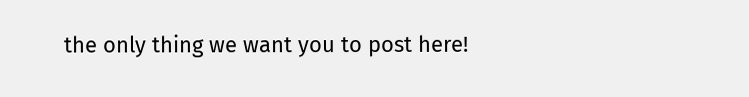the only thing we want you to post here!